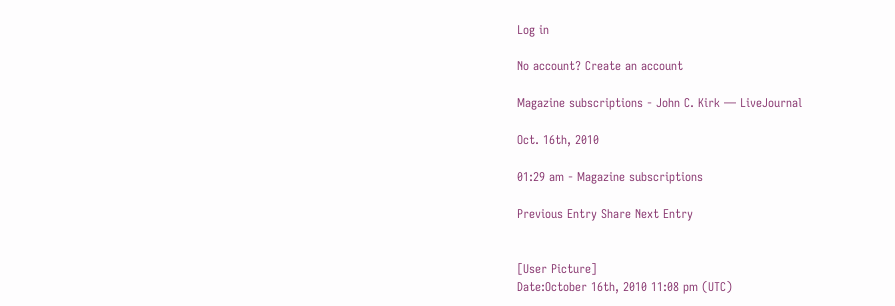Log in

No account? Create an account

Magazine subscriptions - John C. Kirk — LiveJournal

Oct. 16th, 2010

01:29 am - Magazine subscriptions

Previous Entry Share Next Entry


[User Picture]
Date:October 16th, 2010 11:08 pm (UTC)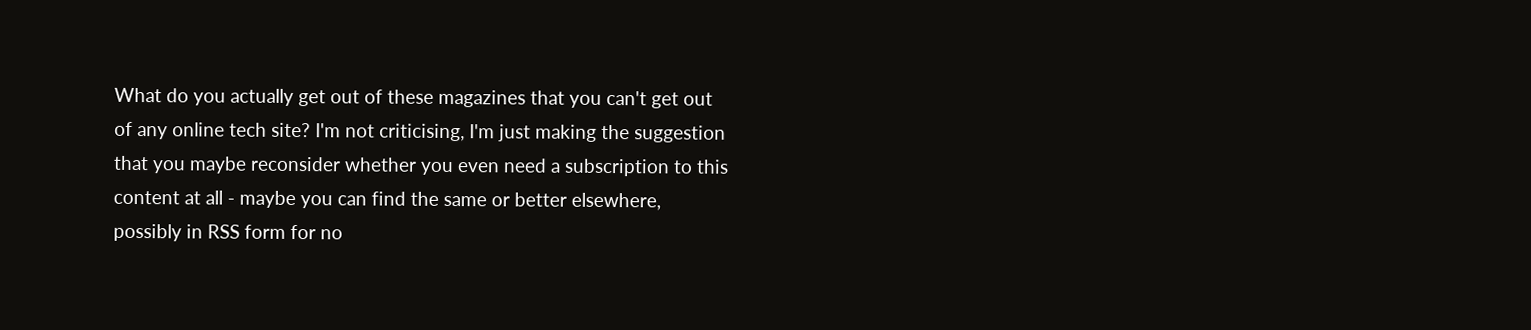What do you actually get out of these magazines that you can't get out of any online tech site? I'm not criticising, I'm just making the suggestion that you maybe reconsider whether you even need a subscription to this content at all - maybe you can find the same or better elsewhere, possibly in RSS form for no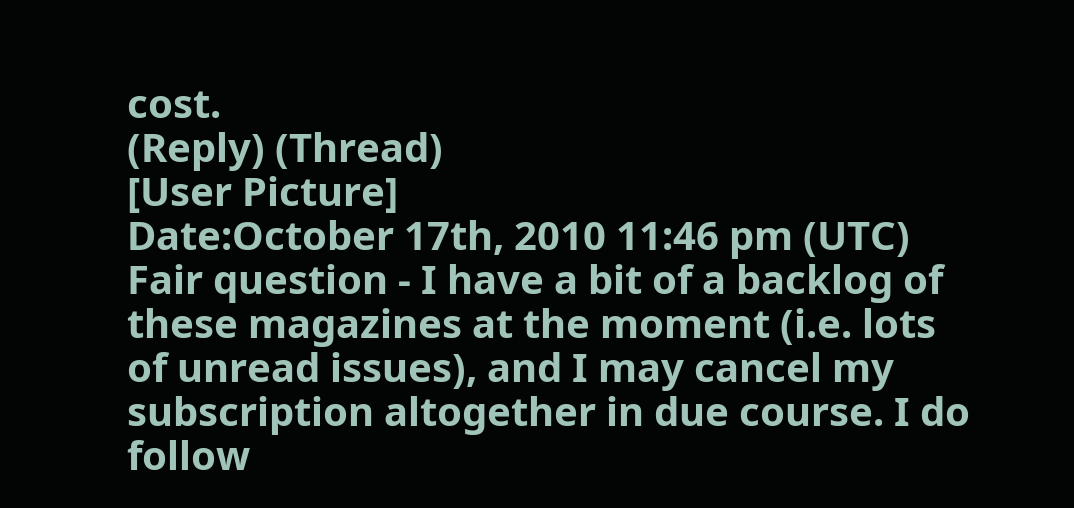cost.
(Reply) (Thread)
[User Picture]
Date:October 17th, 2010 11:46 pm (UTC)
Fair question - I have a bit of a backlog of these magazines at the moment (i.e. lots of unread issues), and I may cancel my subscription altogether in due course. I do follow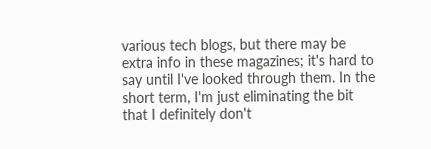various tech blogs, but there may be extra info in these magazines; it's hard to say until I've looked through them. In the short term, I'm just eliminating the bit that I definitely don't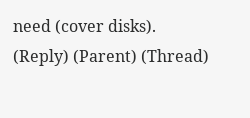need (cover disks).
(Reply) (Parent) (Thread)